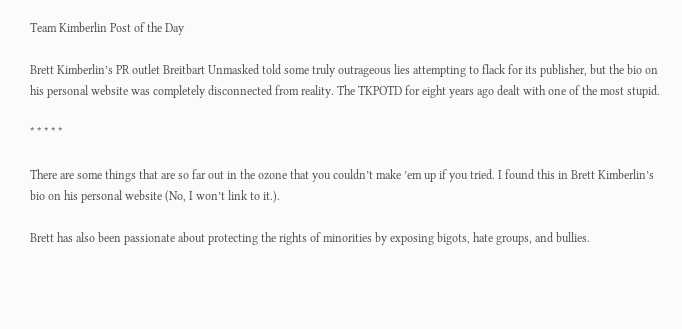Team Kimberlin Post of the Day

Brett Kimberlin’s PR outlet Breitbart Unmasked told some truly outrageous lies attempting to flack for its publisher, but the bio on his personal website was completely disconnected from reality. The TKPOTD for eight years ago dealt with one of the most stupid.

* * * * *

There are some things that are so far out in the ozone that you couldn’t make ’em up if you tried. I found this in Brett Kimberlin’s bio on his personal website (No, I won’t link to it.).

Brett has also been passionate about protecting the rights of minorities by exposing bigots, hate groups, and bullies.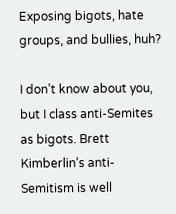Exposing bigots, hate groups, and bullies, huh?

I don’t know about you, but I class anti-Semites as bigots. Brett Kimberlin’s anti-Semitism is well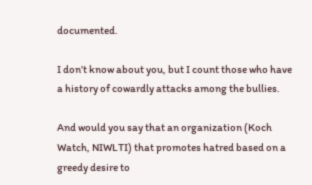documented.

I don’t know about you, but I count those who have a history of cowardly attacks among the bullies.

And would you say that an organization (Koch Watch, NIWLTI) that promotes hatred based on a greedy desire to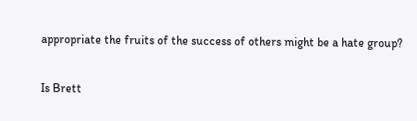appropriate the fruits of the success of others might be a hate group?

Is Brett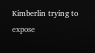Kimberlin trying to expose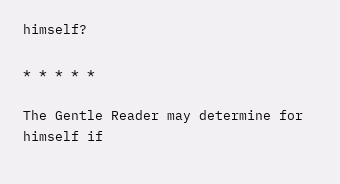himself?

* * * * *

The Gentle Reader may determine for himself if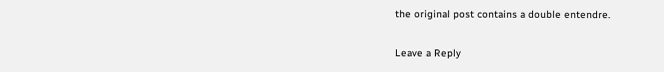the original post contains a double entendre.

Leave a Reply